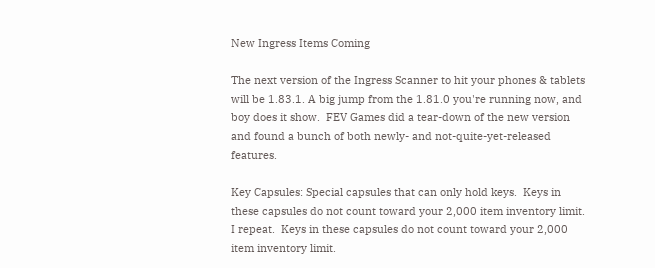New Ingress Items Coming

The next version of the Ingress Scanner to hit your phones & tablets will be 1.83.1. A big jump from the 1.81.0 you're running now, and boy does it show.  FEV Games did a tear-down of the new version and found a bunch of both newly- and not-quite-yet-released features.

Key Capsules: Special capsules that can only hold keys.  Keys in these capsules do not count toward your 2,000 item inventory limit.  I repeat.  Keys in these capsules do not count toward your 2,000 item inventory limit.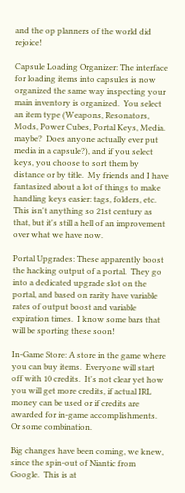and the op planners of the world did rejoice!

Capsule Loading Organizer: The interface for loading items into capsules is now organized the same way inspecting your main inventory is organized.  You select an item type (Weapons, Resonators, Mods, Power Cubes, Portal Keys, Media. maybe?  Does anyone actually ever put media in a capsule?), and if you select keys, you choose to sort them by distance or by title.  My friends and I have fantasized about a lot of things to make handling keys easier: tags, folders, etc.  This isn't anything so 21st century as that, but it's still a hell of an improvement over what we have now.

Portal Upgrades: These apparently boost the hacking output of a portal.  They go into a dedicated upgrade slot on the portal, and based on rarity have variable rates of output boost and variable expiration times.  I know some bars that will be sporting these soon!

In-Game Store: A store in the game where you can buy items.  Everyone will start off with 10 credits.  It's not clear yet how you will get more credits, if actual IRL money can be used or if credits are awarded for in-game accomplishments.  Or some combination.

Big changes have been coming, we knew, since the spin-out of Niantic from Google.  This is at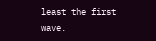least the first wave.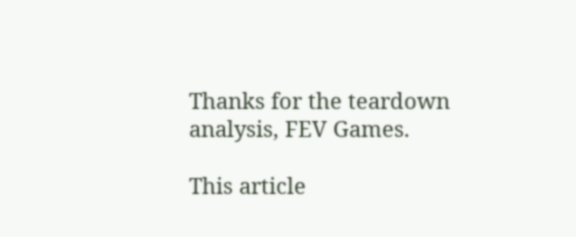Thanks for the teardown analysis, FEV Games.

This article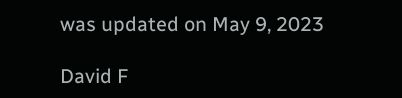was updated on May 9, 2023

David F